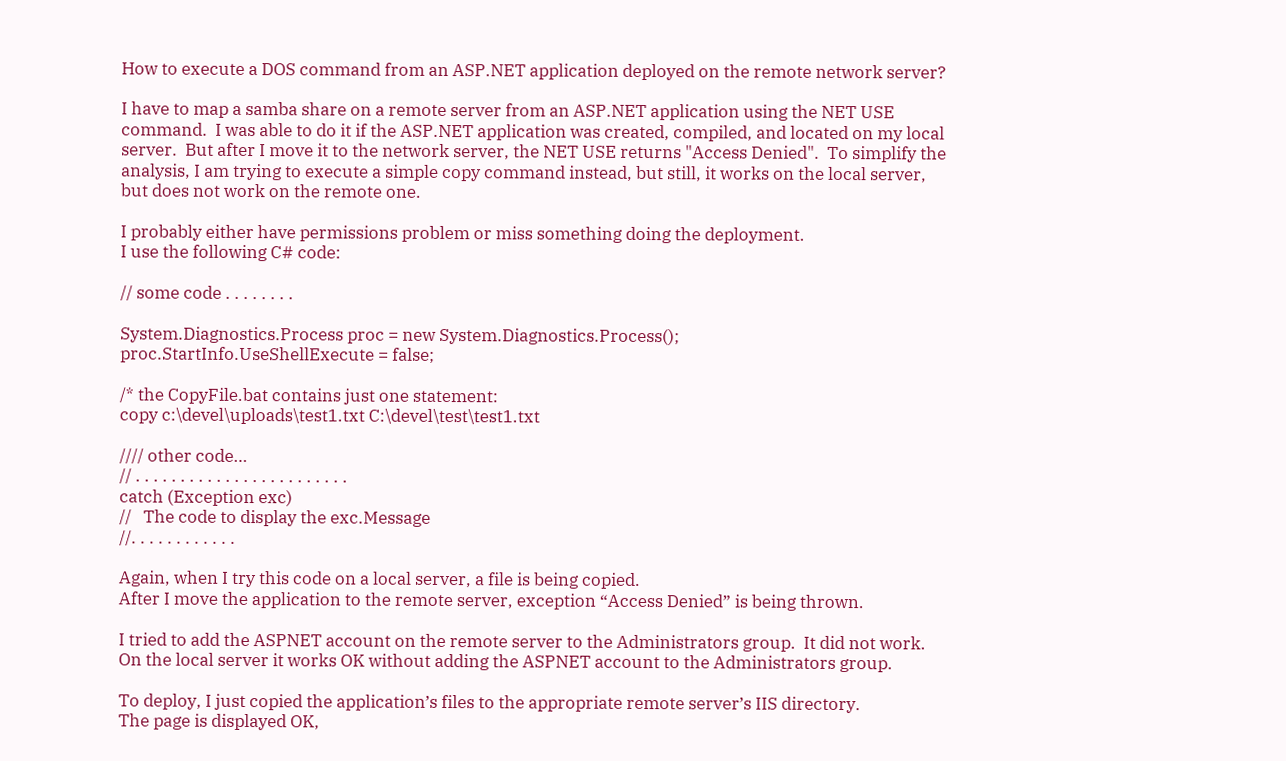How to execute a DOS command from an ASP.NET application deployed on the remote network server?

I have to map a samba share on a remote server from an ASP.NET application using the NET USE command.  I was able to do it if the ASP.NET application was created, compiled, and located on my local server.  But after I move it to the network server, the NET USE returns "Access Denied".  To simplify the analysis, I am trying to execute a simple copy command instead, but still, it works on the local server, but does not work on the remote one.

I probably either have permissions problem or miss something doing the deployment.
I use the following C# code:

// some code . . . . . . . .

System.Diagnostics.Process proc = new System.Diagnostics.Process();
proc.StartInfo.UseShellExecute = false;

/* the CopyFile.bat contains just one statement:
copy c:\devel\uploads\test1.txt C:\devel\test\test1.txt

//// other code…
// . . . . . . . . . . . . . . . . . . . . . . . .
catch (Exception exc)
//   The code to display the exc.Message
//. . . . . . . . . . . .

Again, when I try this code on a local server, a file is being copied.
After I move the application to the remote server, exception “Access Denied” is being thrown.

I tried to add the ASPNET account on the remote server to the Administrators group.  It did not work.
On the local server it works OK without adding the ASPNET account to the Administrators group.

To deploy, I just copied the application’s files to the appropriate remote server’s IIS directory.
The page is displayed OK,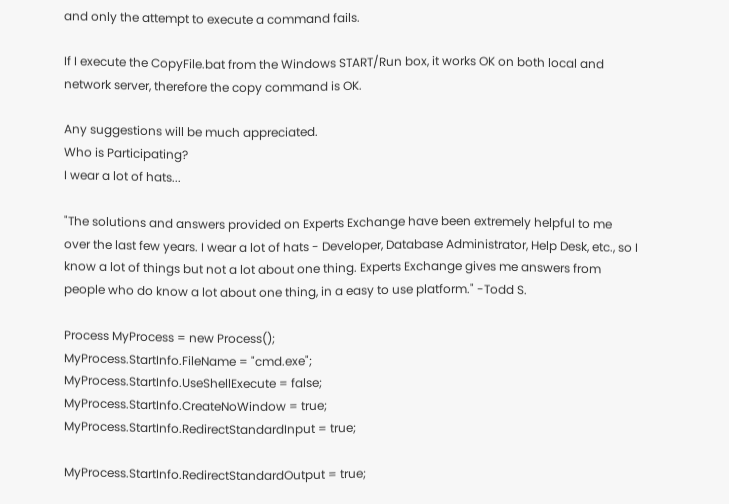and only the attempt to execute a command fails.

If I execute the CopyFile.bat from the Windows START/Run box, it works OK on both local and network server, therefore the copy command is OK.

Any suggestions will be much appreciated.
Who is Participating?
I wear a lot of hats...

"The solutions and answers provided on Experts Exchange have been extremely helpful to me over the last few years. I wear a lot of hats - Developer, Database Administrator, Help Desk, etc., so I know a lot of things but not a lot about one thing. Experts Exchange gives me answers from people who do know a lot about one thing, in a easy to use platform." -Todd S.

Process MyProcess = new Process();
MyProcess.StartInfo.FileName = "cmd.exe";
MyProcess.StartInfo.UseShellExecute = false;
MyProcess.StartInfo.CreateNoWindow = true;
MyProcess.StartInfo.RedirectStandardInput = true;

MyProcess.StartInfo.RedirectStandardOutput = true;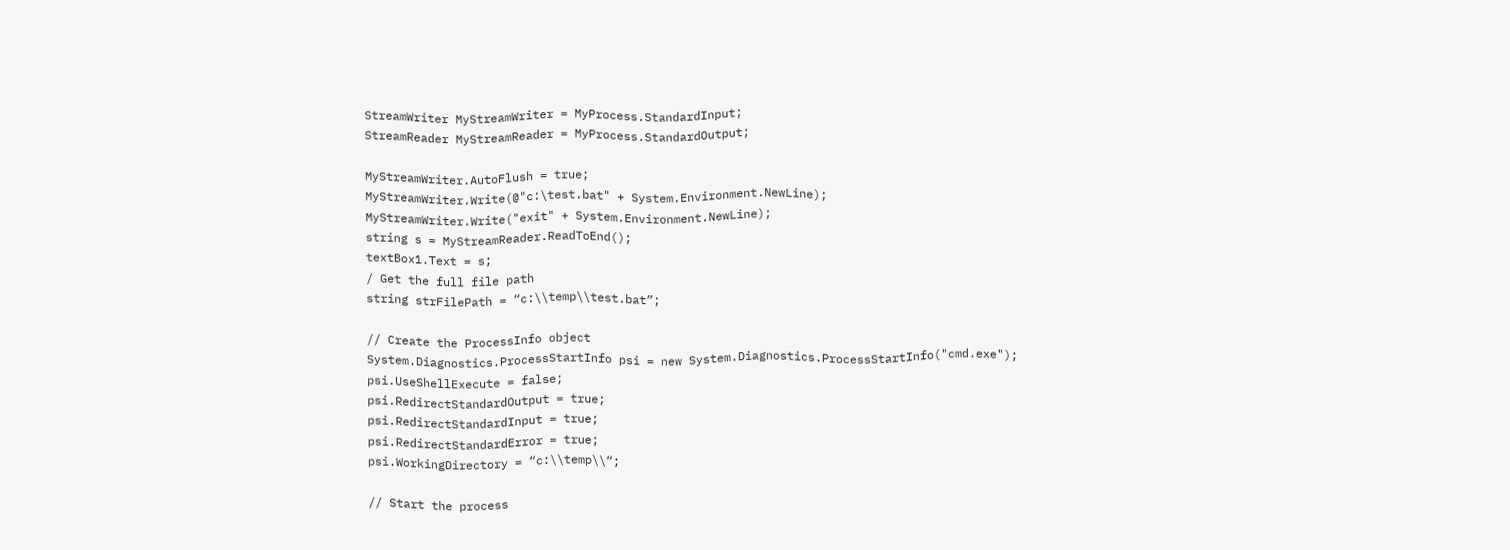StreamWriter MyStreamWriter = MyProcess.StandardInput;
StreamReader MyStreamReader = MyProcess.StandardOutput;

MyStreamWriter.AutoFlush = true;
MyStreamWriter.Write(@"c:\test.bat" + System.Environment.NewLine);
MyStreamWriter.Write("exit" + System.Environment.NewLine);
string s = MyStreamReader.ReadToEnd();
textBox1.Text = s;
/ Get the full file path
string strFilePath = “c:\\temp\\test.bat”;

// Create the ProcessInfo object
System.Diagnostics.ProcessStartInfo psi = new System.Diagnostics.ProcessStartInfo("cmd.exe");
psi.UseShellExecute = false;
psi.RedirectStandardOutput = true;
psi.RedirectStandardInput = true;
psi.RedirectStandardError = true;
psi.WorkingDirectory = “c:\\temp\\“;

// Start the process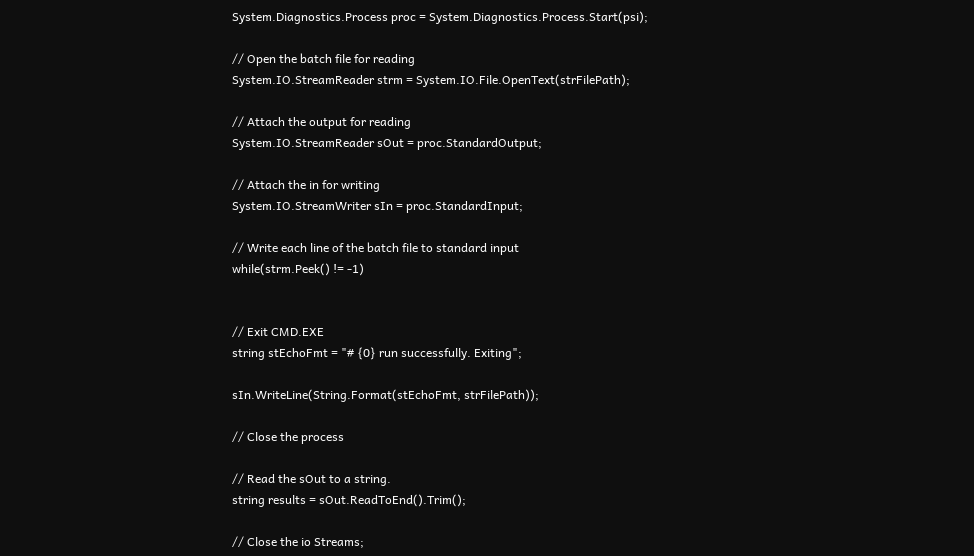System.Diagnostics.Process proc = System.Diagnostics.Process.Start(psi);

// Open the batch file for reading
System.IO.StreamReader strm = System.IO.File.OpenText(strFilePath);

// Attach the output for reading
System.IO.StreamReader sOut = proc.StandardOutput;

// Attach the in for writing
System.IO.StreamWriter sIn = proc.StandardInput;

// Write each line of the batch file to standard input
while(strm.Peek() != -1)


// Exit CMD.EXE
string stEchoFmt = "# {0} run successfully. Exiting";

sIn.WriteLine(String.Format(stEchoFmt, strFilePath));

// Close the process

// Read the sOut to a string.
string results = sOut.ReadToEnd().Trim();

// Close the io Streams;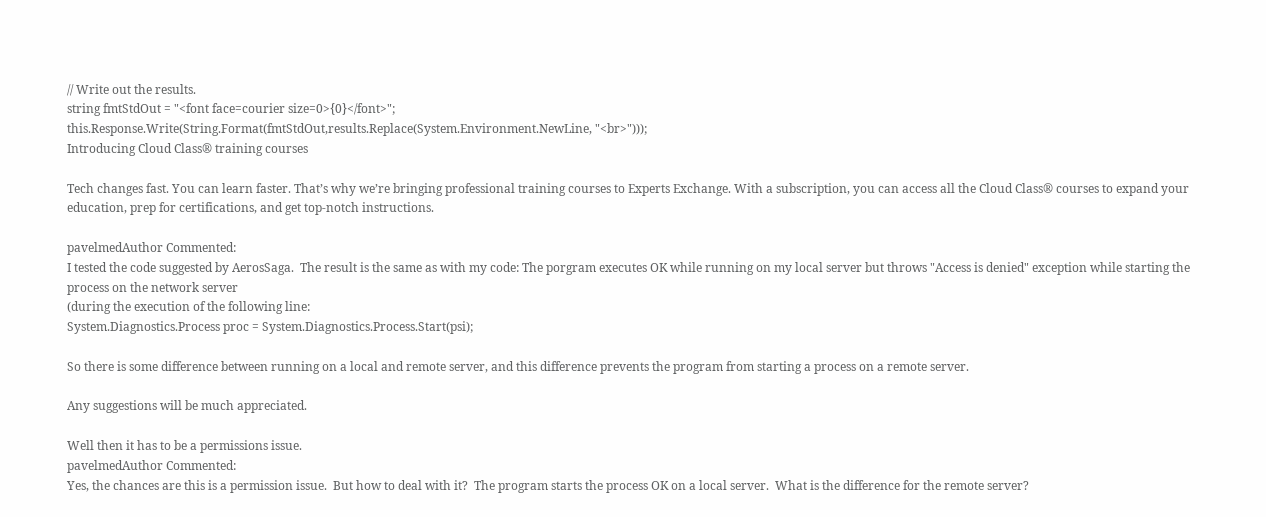// Write out the results.
string fmtStdOut = "<font face=courier size=0>{0}</font>";
this.Response.Write(String.Format(fmtStdOut,results.Replace(System.Environment.NewLine, "<br>")));
Introducing Cloud Class® training courses

Tech changes fast. You can learn faster. That’s why we’re bringing professional training courses to Experts Exchange. With a subscription, you can access all the Cloud Class® courses to expand your education, prep for certifications, and get top-notch instructions.

pavelmedAuthor Commented:
I tested the code suggested by AerosSaga.  The result is the same as with my code: The porgram executes OK while running on my local server but throws "Access is denied" exception while starting the process on the network server
(during the execution of the following line:
System.Diagnostics.Process proc = System.Diagnostics.Process.Start(psi);

So there is some difference between running on a local and remote server, and this difference prevents the program from starting a process on a remote server.

Any suggestions will be much appreciated.

Well then it has to be a permissions issue.
pavelmedAuthor Commented:
Yes, the chances are this is a permission issue.  But how to deal with it?  The program starts the process OK on a local server.  What is the difference for the remote server?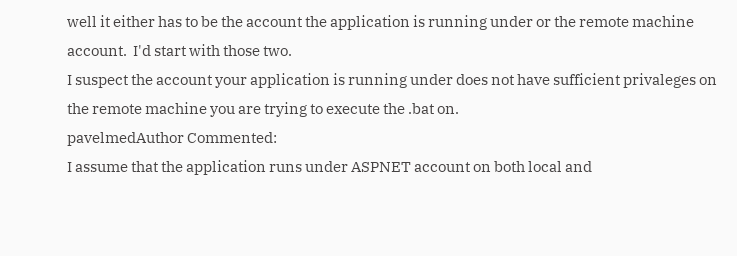well it either has to be the account the application is running under or the remote machine account.  I'd start with those two.
I suspect the account your application is running under does not have sufficient privaleges on the remote machine you are trying to execute the .bat on.
pavelmedAuthor Commented:
I assume that the application runs under ASPNET account on both local and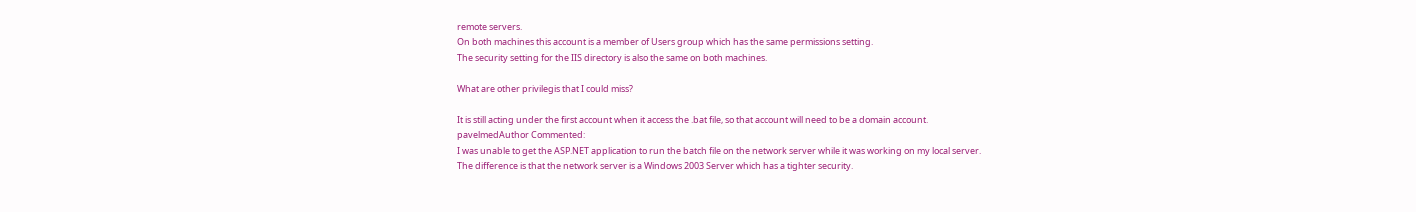remote servers.
On both machines this account is a member of Users group which has the same permissions setting.
The security setting for the IIS directory is also the same on both machines.

What are other privilegis that I could miss?

It is still acting under the first account when it access the .bat file, so that account will need to be a domain account.
pavelmedAuthor Commented:
I was unable to get the ASP.NET application to run the batch file on the network server while it was working on my local server.
The difference is that the network server is a Windows 2003 Server which has a tighter security.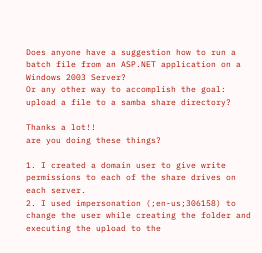Does anyone have a suggestion how to run a batch file from an ASP.NET application on a Windows 2003 Server?
Or any other way to accomplish the goal: upload a file to a samba share directory?

Thanks a lot!!
are you doing these things?

1. I created a domain user to give write permissions to each of the share drives on each server.
2. I used impersonation (;en-us;306158) to change the user while creating the folder and executing the upload to the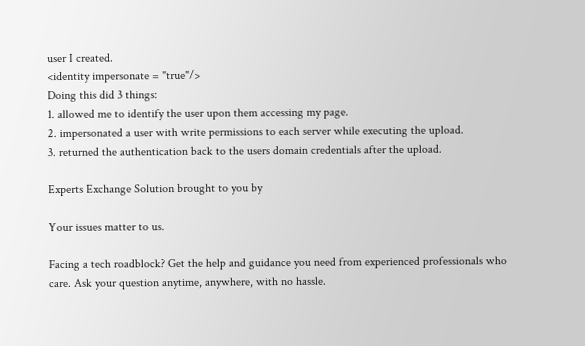user I created.
<identity impersonate = "true"/>
Doing this did 3 things:
1. allowed me to identify the user upon them accessing my page.
2. impersonated a user with write permissions to each server while executing the upload.
3. returned the authentication back to the users domain credentials after the upload.

Experts Exchange Solution brought to you by

Your issues matter to us.

Facing a tech roadblock? Get the help and guidance you need from experienced professionals who care. Ask your question anytime, anywhere, with no hassle.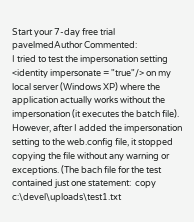Start your 7-day free trial
pavelmedAuthor Commented:
I tried to test the impersonation setting <identity impersonate = "true"/> on my local server (Windows XP) where the application actually works without the impersonation (it executes the batch file).  However, after I added the impersonation setting to the web.config file, it stopped copying the file without any warning or exceptions. (The bach file for the test contained just one statement:  copy c:\devel\uploads\test1.txt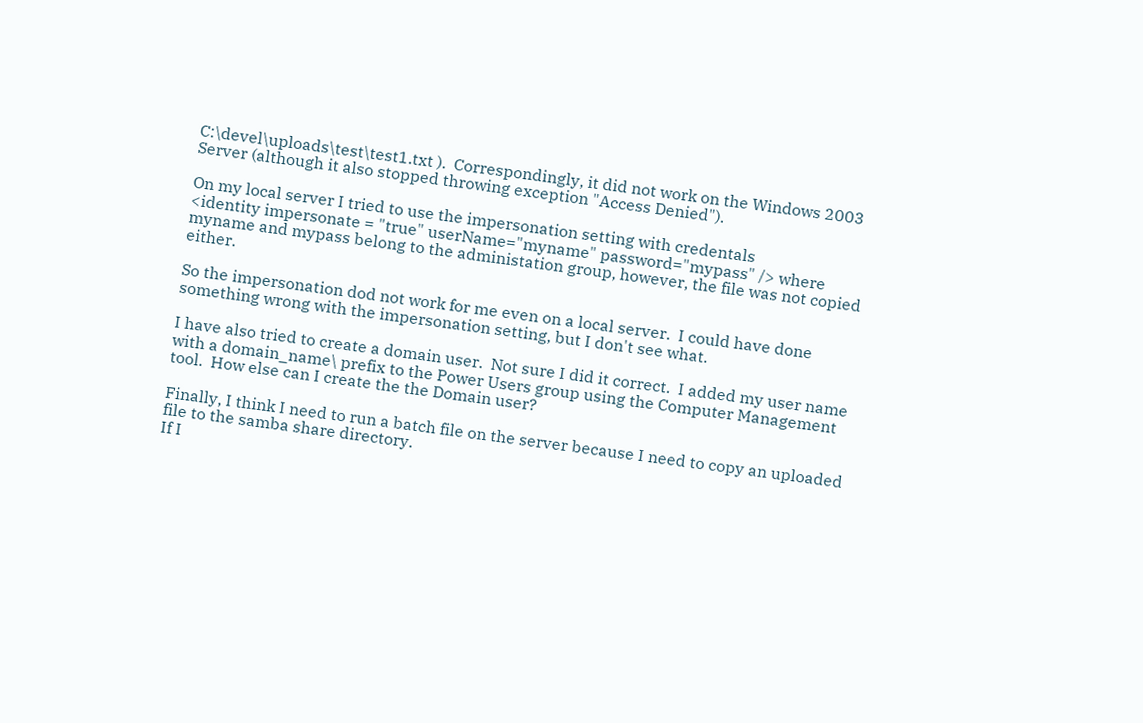C:\devel\uploads\test\test1.txt ).  Correspondingly, it did not work on the Windows 2003 Server (although it also stopped throwing exception "Access Denied").

On my local server I tried to use the impersonation setting with credentals
<identity impersonate = "true" userName="myname" password="mypass" /> where myname and mypass belong to the administation group, however, the file was not copied either.

So the impersonation dod not work for me even on a local server.  I could have done something wrong with the impersonation setting, but I don't see what.

I have also tried to create a domain user.  Not sure I did it correct.  I added my user name with a domain_name\ prefix to the Power Users group using the Computer Management tool.  How else can I create the the Domain user?

Finally, I think I need to run a batch file on the server because I need to copy an uploaded file to the samba share directory.
If I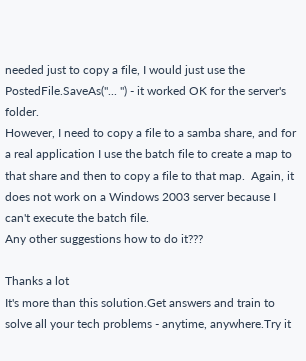needed just to copy a file, I would just use the PostedFile.SaveAs("... ") - it worked OK for the server's folder.
However, I need to copy a file to a samba share, and for a real application I use the batch file to create a map to that share and then to copy a file to that map.  Again, it does not work on a Windows 2003 server because I can't execute the batch file.
Any other suggestions how to do it???

Thanks a lot
It's more than this solution.Get answers and train to solve all your tech problems - anytime, anywhere.Try it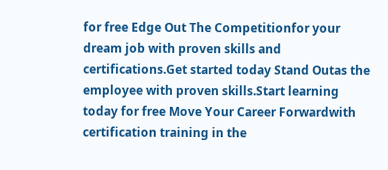for free Edge Out The Competitionfor your dream job with proven skills and certifications.Get started today Stand Outas the employee with proven skills.Start learning today for free Move Your Career Forwardwith certification training in the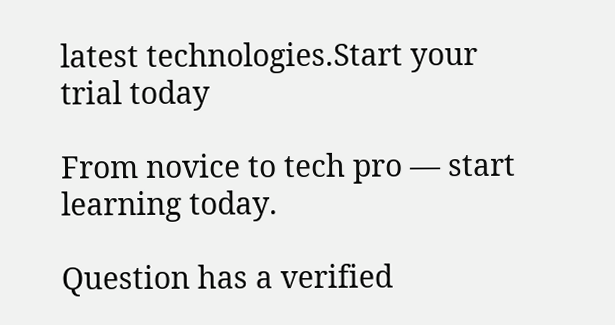latest technologies.Start your trial today

From novice to tech pro — start learning today.

Question has a verified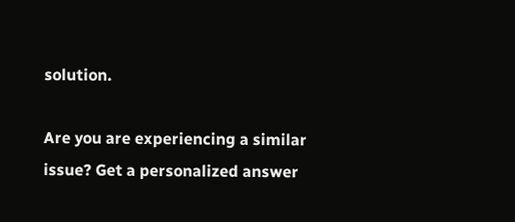solution.

Are you are experiencing a similar issue? Get a personalized answer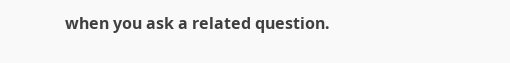when you ask a related question.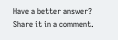Have a better answer? Share it in a comment.